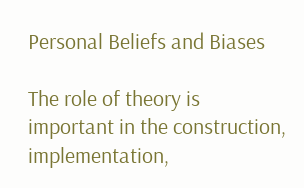Personal Beliefs and Biases

The role of theory is important in the construction, implementation,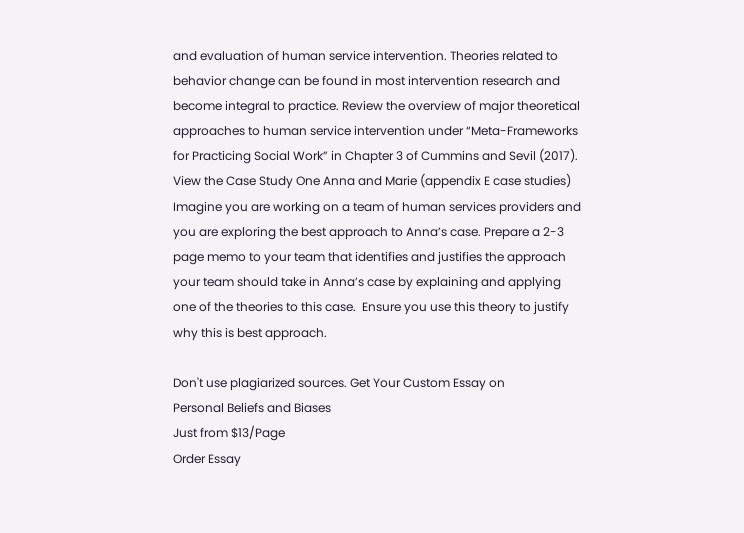and evaluation of human service intervention. Theories related to behavior change can be found in most intervention research and become integral to practice. Review the overview of major theoretical approaches to human service intervention under “Meta-Frameworks for Practicing Social Work” in Chapter 3 of Cummins and Sevil (2017). View the Case Study One Anna and Marie (appendix E case studies) Imagine you are working on a team of human services providers and you are exploring the best approach to Anna’s case. Prepare a 2-3 page memo to your team that identifies and justifies the approach your team should take in Anna’s case by explaining and applying one of the theories to this case.  Ensure you use this theory to justify why this is best approach.

Don't use plagiarized sources. Get Your Custom Essay on
Personal Beliefs and Biases
Just from $13/Page
Order Essay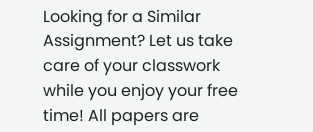Looking for a Similar Assignment? Let us take care of your classwork while you enjoy your free time! All papers are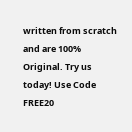written from scratch and are 100% Original. Try us today! Use Code FREE20